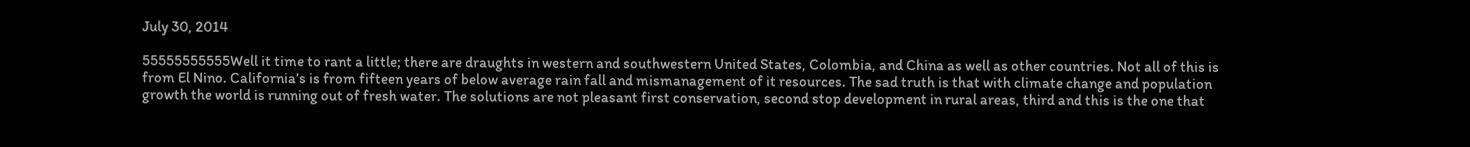July 30, 2014

55555555555Well it time to rant a little; there are draughts in western and southwestern United States, Colombia, and China as well as other countries. Not all of this is from El Nino. California’s is from fifteen years of below average rain fall and mismanagement of it resources. The sad truth is that with climate change and population growth the world is running out of fresh water. The solutions are not pleasant first conservation, second stop development in rural areas, third and this is the one that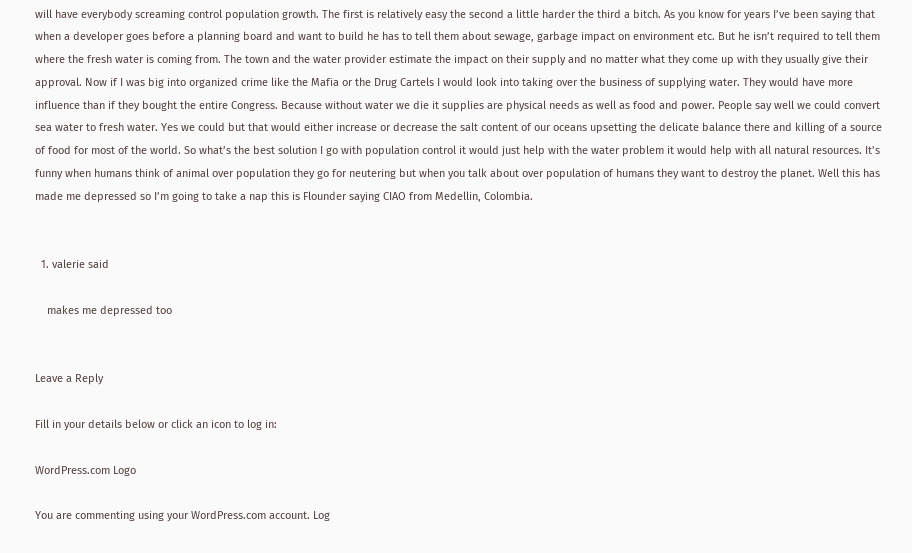will have everybody screaming control population growth. The first is relatively easy the second a little harder the third a bitch. As you know for years I’ve been saying that when a developer goes before a planning board and want to build he has to tell them about sewage, garbage impact on environment etc. But he isn’t required to tell them where the fresh water is coming from. The town and the water provider estimate the impact on their supply and no matter what they come up with they usually give their approval. Now if I was big into organized crime like the Mafia or the Drug Cartels I would look into taking over the business of supplying water. They would have more influence than if they bought the entire Congress. Because without water we die it supplies are physical needs as well as food and power. People say well we could convert sea water to fresh water. Yes we could but that would either increase or decrease the salt content of our oceans upsetting the delicate balance there and killing of a source of food for most of the world. So what’s the best solution I go with population control it would just help with the water problem it would help with all natural resources. It’s funny when humans think of animal over population they go for neutering but when you talk about over population of humans they want to destroy the planet. Well this has made me depressed so I’m going to take a nap this is Flounder saying CIAO from Medellin, Colombia.


  1. valerie said

    makes me depressed too


Leave a Reply

Fill in your details below or click an icon to log in:

WordPress.com Logo

You are commenting using your WordPress.com account. Log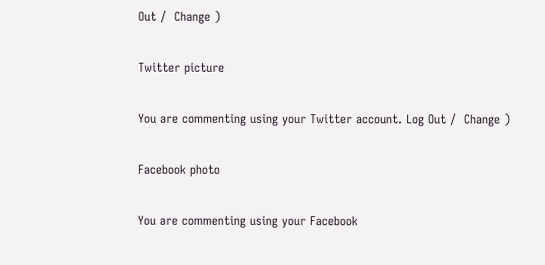Out /  Change )

Twitter picture

You are commenting using your Twitter account. Log Out /  Change )

Facebook photo

You are commenting using your Facebook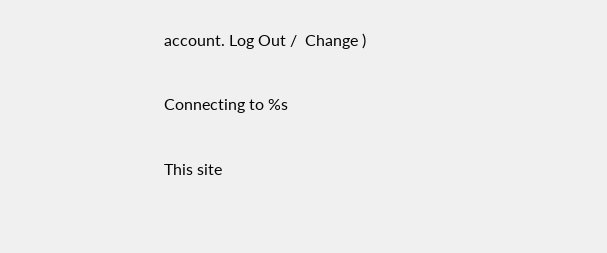account. Log Out /  Change )

Connecting to %s

This site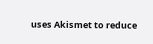uses Akismet to reduce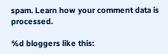spam. Learn how your comment data is processed.

%d bloggers like this: